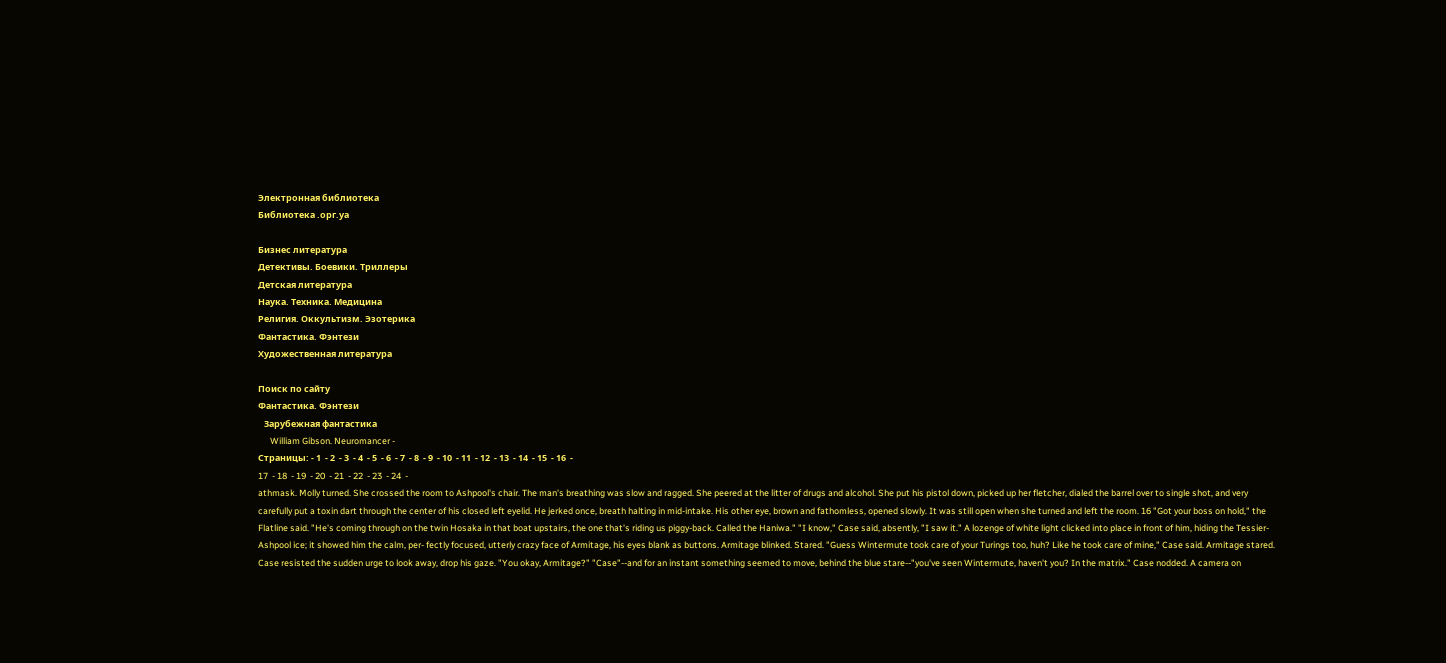Электронная библиотека
Библиотека .орг.уа

Бизнес литература
Детективы. Боевики. Триллеры
Детская литература
Наука. Техника. Медицина
Религия. Оккультизм. Эзотерика
Фантастика. Фэнтези
Художественная литература

Поиск по сайту
Фантастика. Фэнтези
   Зарубежная фантастика
      William Gibson. Neuromancer -
Страницы: - 1  - 2  - 3  - 4  - 5  - 6  - 7  - 8  - 9  - 10  - 11  - 12  - 13  - 14  - 15  - 16  -
17  - 18  - 19  - 20  - 21  - 22  - 23  - 24  -
athmask. Molly turned. She crossed the room to Ashpool's chair. The man's breathing was slow and ragged. She peered at the litter of drugs and alcohol. She put his pistol down, picked up her fletcher, dialed the barrel over to single shot, and very carefully put a toxin dart through the center of his closed left eyelid. He jerked once, breath halting in mid-intake. His other eye, brown and fathomless, opened slowly. It was still open when she turned and left the room. 16 "Got your boss on hold," the Flatline said. "He's coming through on the twin Hosaka in that boat upstairs, the one that's riding us piggy-back. Called the Haniwa." "I know," Case said, absently, "I saw it." A lozenge of white light clicked into place in front of him, hiding the Tessier-Ashpool ice; it showed him the calm, per- fectly focused, utterly crazy face of Armitage, his eyes blank as buttons. Armitage blinked. Stared. "Guess Wintermute took care of your Turings too, huh? Like he took care of mine," Case said. Armitage stared. Case resisted the sudden urge to look away, drop his gaze. "You okay, Armitage?" "Case"--and for an instant something seemed to move, behind the blue stare--"you've seen Wintermute, haven't you? In the matrix." Case nodded. A camera on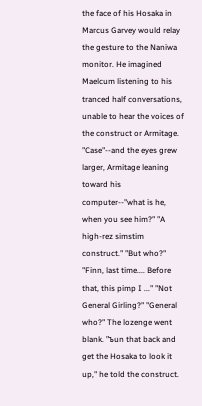the face of his Hosaka in Marcus Garvey would relay the gesture to the Naniwa monitor. He imagined Maelcum listening to his tranced half conversations, unable to hear the voices of the construct or Armitage. "Case"--and the eyes grew larger, Armitage leaning toward his computer--"what is he, when you see him?" "A high-rez simstim construct." "But who?" "Finn, last time.... Before that, this pimp I ..." "Not General Girling?" "General who?" The lozenge went blank. "ъun that back and get the Hosaka to look it up," he told the construct.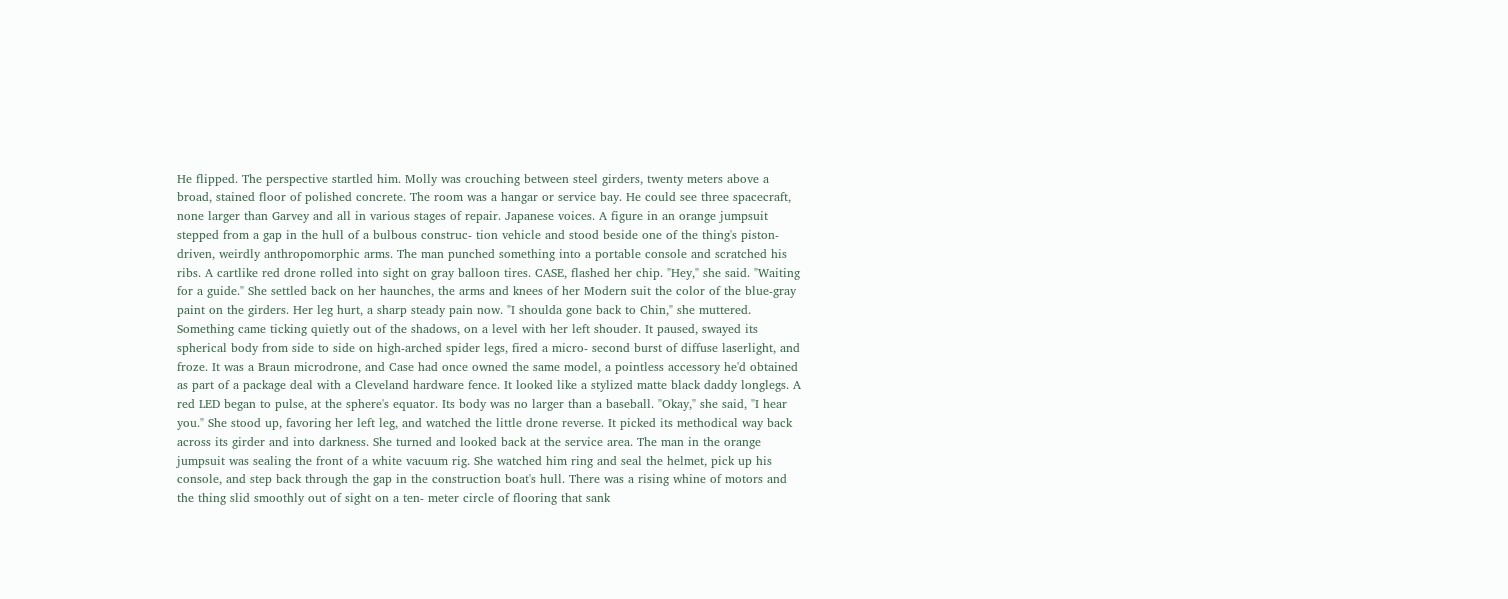He flipped. The perspective startled him. Molly was crouching between steel girders, twenty meters above a broad, stained floor of polished concrete. The room was a hangar or service bay. He could see three spacecraft, none larger than Garvey and all in various stages of repair. Japanese voices. A figure in an orange jumpsuit stepped from a gap in the hull of a bulbous construc- tion vehicle and stood beside one of the thing's piston-driven, weirdly anthropomorphic arms. The man punched something into a portable console and scratched his ribs. A cartlike red drone rolled into sight on gray balloon tires. CASE, flashed her chip. "Hey," she said. "Waiting for a guide." She settled back on her haunches, the arms and knees of her Modern suit the color of the blue-gray paint on the girders. Her leg hurt, a sharp steady pain now. "I shoulda gone back to Chin," she muttered. Something came ticking quietly out of the shadows, on a level with her left shouder. It paused, swayed its spherical body from side to side on high-arched spider legs, fired a micro- second burst of diffuse laserlight, and froze. It was a Braun microdrone, and Case had once owned the same model, a pointless accessory he'd obtained as part of a package deal with a Cleveland hardware fence. It looked like a stylized matte black daddy longlegs. A red LED began to pulse, at the sphere's equator. Its body was no larger than a baseball. "Okay," she said, "I hear you." She stood up, favoring her left leg, and watched the little drone reverse. It picked its methodical way back across its girder and into darkness. She turned and looked back at the service area. The man in the orange jumpsuit was sealing the front of a white vacuum rig. She watched him ring and seal the helmet, pick up his console, and step back through the gap in the construction boat's hull. There was a rising whine of motors and the thing slid smoothly out of sight on a ten- meter circle of flooring that sank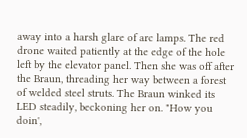away into a harsh glare of arc lamps. The red drone waited patiently at the edge of the hole left by the elevator panel. Then she was off after the Braun, threading her way between a forest of welded steel struts. The Braun winked its LED steadily, beckoning her on. "How you doin',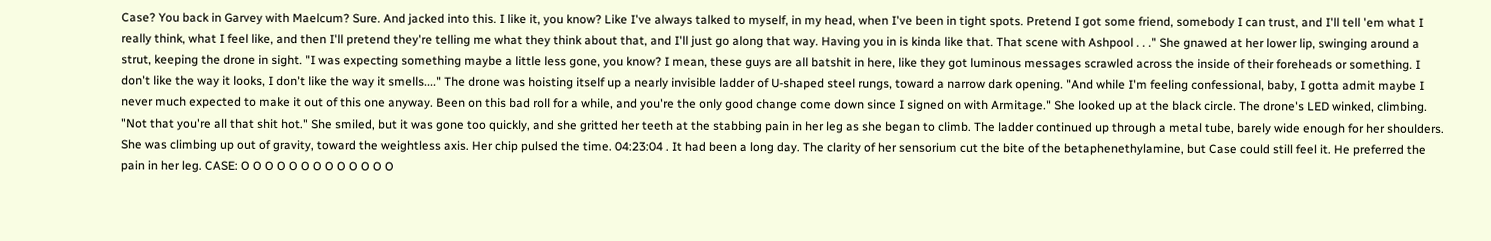Case? You back in Garvey with Maelcum? Sure. And jacked into this. I like it, you know? Like I've always talked to myself, in my head, when I've been in tight spots. Pretend I got some friend, somebody I can trust, and I'll tell 'em what I really think, what I feel like, and then I'll pretend they're telling me what they think about that, and I'll just go along that way. Having you in is kinda like that. That scene with Ashpool . . ." She gnawed at her lower lip, swinging around a strut, keeping the drone in sight. "I was expecting something maybe a little less gone, you know? I mean, these guys are all batshit in here, like they got luminous messages scrawled across the inside of their foreheads or something. I don't like the way it looks, I don't like the way it smells...." The drone was hoisting itself up a nearly invisible ladder of U-shaped steel rungs, toward a narrow dark opening. "And while I'm feeling confessional, baby, I gotta admit maybe I never much expected to make it out of this one anyway. Been on this bad roll for a while, and you're the only good change come down since I signed on with Armitage." She looked up at the black circle. The drone's LED winked, climbing. "Not that you're all that shit hot." She smiled, but it was gone too quickly, and she gritted her teeth at the stabbing pain in her leg as she began to climb. The ladder continued up through a metal tube, barely wide enough for her shoulders. She was climbing up out of gravity, toward the weightless axis. Her chip pulsed the time. 04:23:04 . It had been a long day. The clarity of her sensorium cut the bite of the betaphenethylamine, but Case could still feel it. He preferred the pain in her leg. CASE: O O O O O O O O O O O O O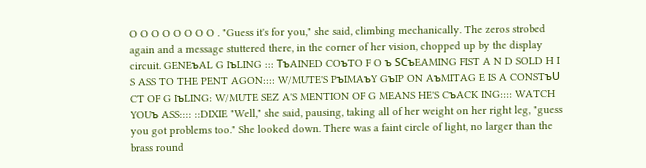O O O O O O O O . "Guess it's for you," she said, climbing mechanically. The zeros strobed again and a message stuttered there, in the corner of her vision, chopped up by the display circuit. GENEъAL G IъLING ::: TъAINED COъTO F O ъ SCъEAMING FIST A N D SOLD H I S ASS TO THE PENT AGON:::: W/MUTE'S PъIMAъY GъIP ON AъMITAG E IS A CONSTъU CT OF G IъLING: W/MUTE SEZ A'S MENTION OF G MEANS HE'S CъACK ING:::: WATCH YOUъ ASS:::: ::DIXIE "Well," she said, pausing, taking all of her weight on her right leg, "guess you got problems too." She looked down. There was a faint circle of light, no larger than the brass round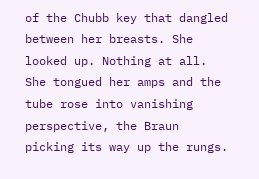of the Chubb key that dangled between her breasts. She looked up. Nothing at all. She tongued her amps and the tube rose into vanishing perspective, the Braun picking its way up the rungs.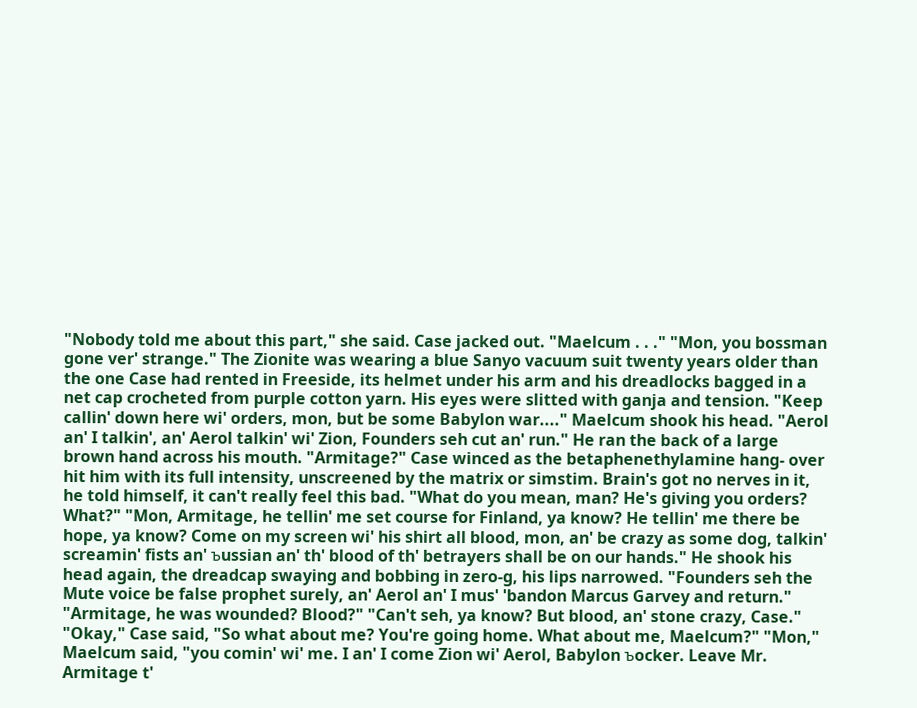"Nobody told me about this part," she said. Case jacked out. "Maelcum . . ." "Mon, you bossman gone ver' strange." The Zionite was wearing a blue Sanyo vacuum suit twenty years older than the one Case had rented in Freeside, its helmet under his arm and his dreadlocks bagged in a net cap crocheted from purple cotton yarn. His eyes were slitted with ganja and tension. "Keep callin' down here wi' orders, mon, but be some Babylon war...." Maelcum shook his head. "Aerol an' I talkin', an' Aerol talkin' wi' Zion, Founders seh cut an' run." He ran the back of a large brown hand across his mouth. "Armitage?" Case winced as the betaphenethylamine hang- over hit him with its full intensity, unscreened by the matrix or simstim. Brain's got no nerves in it, he told himself, it can't really feel this bad. "What do you mean, man? He's giving you orders? What?" "Mon, Armitage, he tellin' me set course for Finland, ya know? He tellin' me there be hope, ya know? Come on my screen wi' his shirt all blood, mon, an' be crazy as some dog, talkin' screamin' fists an' ъussian an' th' blood of th' betrayers shall be on our hands." He shook his head again, the dreadcap swaying and bobbing in zero-g, his lips narrowed. "Founders seh the Mute voice be false prophet surely, an' Aerol an' I mus' 'bandon Marcus Garvey and return." "Armitage, he was wounded? Blood?" "Can't seh, ya know? But blood, an' stone crazy, Case." "Okay," Case said, "So what about me? You're going home. What about me, Maelcum?" "Mon," Maelcum said, "you comin' wi' me. I an' I come Zion wi' Aerol, Babylon ъocker. Leave Mr. Armitage t'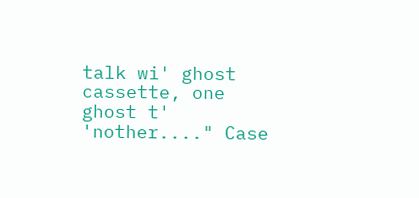talk wi' ghost cassette, one ghost t' 'nother...." Case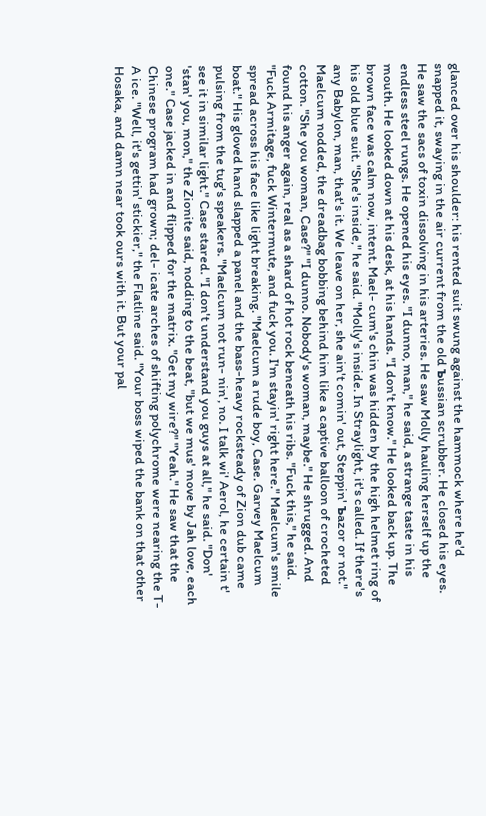glanced over his shoulder: his rented suit swung against the hammock where he'd snapped it, swaying in the air current from the old ъussian scrubber. He closed his eyes. He saw the sacs of toxin dissolving in his arteries. He saw Molly hauling herself up the endless steel rungs. He opened his eyes. "I dunno, man," he said, a strange taste in his mouth. He looked down at his desk, at his hands. "I don't know." He looked back up. The brown face was calm now, intent. Mael- cum's chin was hidden by the high helmet ring of his old blue suit. "She's inside," he said. "Molly's inside. In Straylight, it's called. If there's any Babylon, man, that's it. We leave on her, she ain't comin' out, Steppin' ъazor or not." Maelcum nodded, the dreadbag bobbing behind him like a captive balloon of crocheted cotton. "She you woman, Case?" "I dunno. Nobody's woman, maybe." He shrugged. And found his anger again, real as a shard of hot rock beneath his ribs. "Fuck this," he said. "Fuck Armitage, fuck Wintermute, and fuck you. I'm stayin' right here." Maelcum's smile spread across his face like light breaking. "Maelcum a rude boy, Case. Garvey Maelcum boat." His gloved hand slapped a panel and the bass-heavy rocksteady of Zion dub came pulsing from the tug's speakers. "Maelcum not run- nin', no. I talk wi' Aerol, he certain t' see it in similar light." Case stared. "I don't understand you guys at all," he said. "Don' 'stan' you, mon," the Zionite said, nodding to the beat, "but we mus' move by Jah love, each one." Case jacked in and flipped for the matrix. "Get my wire?" "Yeah." He saw that the Chinese program had grown; del- icate arches of shifting polychrome were nearing the T-A ice. "Well, it's gettin' stickier," the Flatline said. "Your boss wiped the bank on that other Hosaka, and damn near took ours with it. But your pal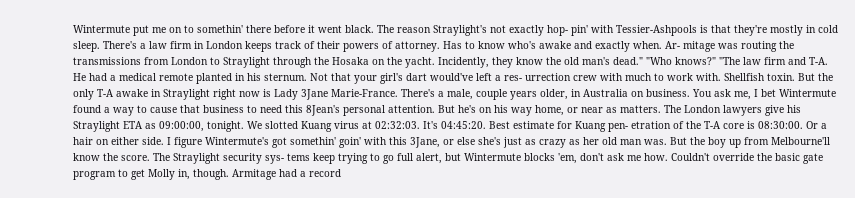Wintermute put me on to somethin' there before it went black. The reason Straylight's not exactly hop- pin' with Tessier-Ashpools is that they're mostly in cold sleep. There's a law firm in London keeps track of their powers of attorney. Has to know who's awake and exactly when. Ar- mitage was routing the transmissions from London to Straylight through the Hosaka on the yacht. Incidently, they know the old man's dead." "Who knows?" "The law firm and T-A. He had a medical remote planted in his sternum. Not that your girl's dart would've left a res- urrection crew with much to work with. Shellfish toxin. But the only T-A awake in Straylight right now is Lady 3Jane Marie-France. There's a male, couple years older, in Australia on business. You ask me, I bet Wintermute found a way to cause that business to need this 8Jean's personal attention. But he's on his way home, or near as matters. The London lawyers give his Straylight ETA as 09:00:00, tonight. We slotted Kuang virus at 02:32:03. It's 04:45:20. Best estimate for Kuang pen- etration of the T-A core is 08:30:00. Or a hair on either side. I figure Wintermute's got somethin' goin' with this 3Jane, or else she's just as crazy as her old man was. But the boy up from Melbourne'll know the score. The Straylight security sys- tems keep trying to go full alert, but Wintermute blocks 'em, don't ask me how. Couldn't override the basic gate program to get Molly in, though. Armitage had a record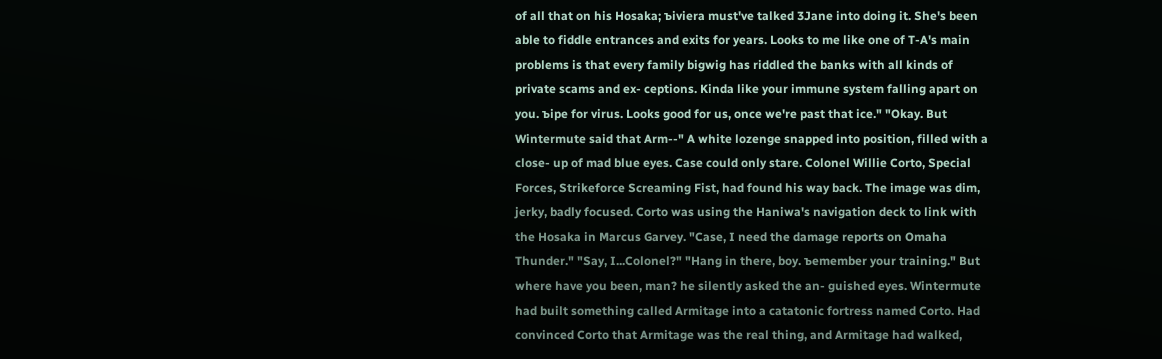of all that on his Hosaka; ъiviera must've talked 3Jane into doing it. She's been able to fiddle entrances and exits for years. Looks to me like one of T-A's main problems is that every family bigwig has riddled the banks with all kinds of private scams and ex- ceptions. Kinda like your immune system falling apart on you. ъipe for virus. Looks good for us, once we're past that ice." "Okay. But Wintermute said that Arm--" A white lozenge snapped into position, filled with a close- up of mad blue eyes. Case could only stare. Colonel Willie Corto, Special Forces, Strikeforce Screaming Fist, had found his way back. The image was dim, jerky, badly focused. Corto was using the Haniwa's navigation deck to link with the Hosaka in Marcus Garvey. "Case, I need the damage reports on Omaha Thunder." "Say, I...Colonel?" "Hang in there, boy. ъemember your training." But where have you been, man? he silently asked the an- guished eyes. Wintermute had built something called Armitage into a catatonic fortress named Corto. Had convinced Corto that Armitage was the real thing, and Armitage had walked,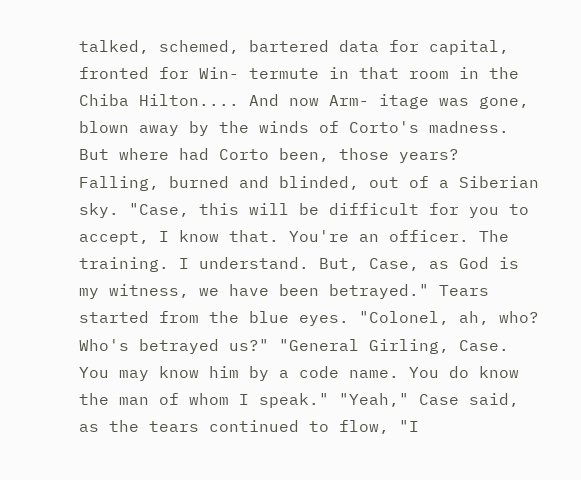talked, schemed, bartered data for capital, fronted for Win- termute in that room in the Chiba Hilton.... And now Arm- itage was gone, blown away by the winds of Corto's madness. But where had Corto been, those years? Falling, burned and blinded, out of a Siberian sky. "Case, this will be difficult for you to accept, I know that. You're an officer. The training. I understand. But, Case, as God is my witness, we have been betrayed." Tears started from the blue eyes. "Colonel, ah, who? Who's betrayed us?" "General Girling, Case. You may know him by a code name. You do know the man of whom I speak." "Yeah," Case said, as the tears continued to flow, "I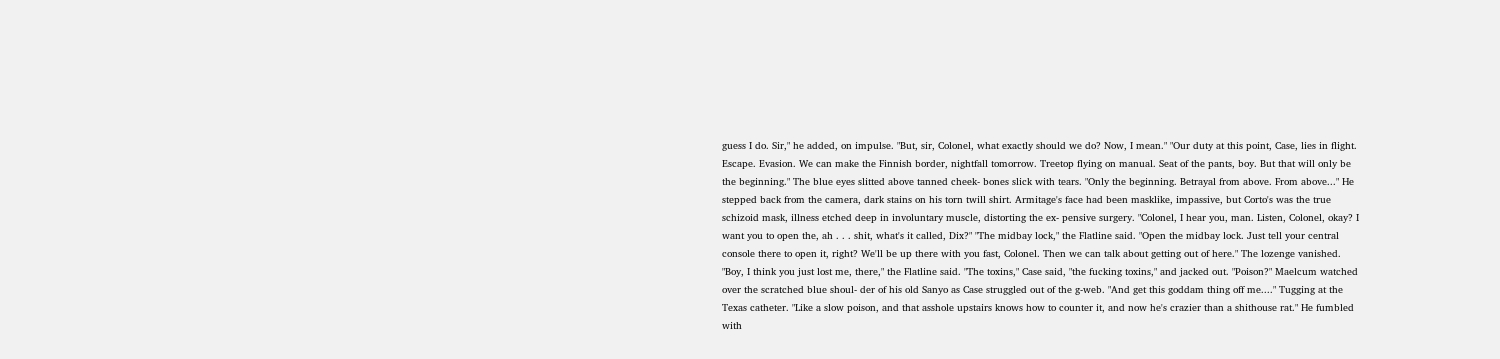guess I do. Sir," he added, on impulse. "But, sir, Colonel, what exactly should we do? Now, I mean." "Our duty at this point, Case, lies in flight. Escape. Evasion. We can make the Finnish border, nightfall tomorrow. Treetop flying on manual. Seat of the pants, boy. But that will only be the beginning." The blue eyes slitted above tanned cheek- bones slick with tears. "Only the beginning. Betrayal from above. From above..." He stepped back from the camera, dark stains on his torn twill shirt. Armitage's face had been masklike, impassive, but Corto's was the true schizoid mask, illness etched deep in involuntary muscle, distorting the ex- pensive surgery. "Colonel, I hear you, man. Listen, Colonel, okay? I want you to open the, ah . . . shit, what's it called, Dix?" "The midbay lock," the Flatline said. "Open the midbay lock. Just tell your central console there to open it, right? We'll be up there with you fast, Colonel. Then we can talk about getting out of here." The lozenge vanished. "Boy, I think you just lost me, there," the Flatline said. "The toxins," Case said, "the fucking toxins," and jacked out. "Poison?" Maelcum watched over the scratched blue shoul- der of his old Sanyo as Case struggled out of the g-web. "And get this goddam thing off me...." Tugging at the Texas catheter. "Like a slow poison, and that asshole upstairs knows how to counter it, and now he's crazier than a shithouse rat." He fumbled with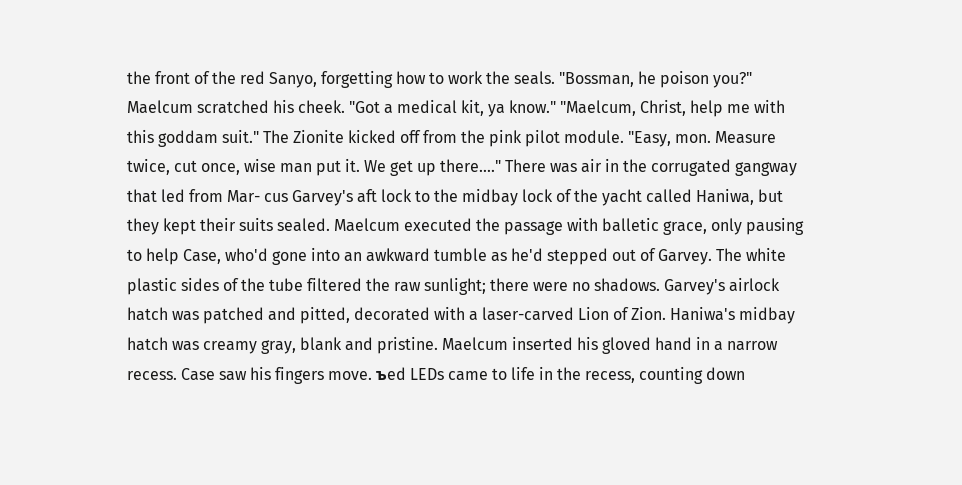the front of the red Sanyo, forgetting how to work the seals. "Bossman, he poison you?" Maelcum scratched his cheek. "Got a medical kit, ya know." "Maelcum, Christ, help me with this goddam suit." The Zionite kicked off from the pink pilot module. "Easy, mon. Measure twice, cut once, wise man put it. We get up there...." There was air in the corrugated gangway that led from Mar- cus Garvey's aft lock to the midbay lock of the yacht called Haniwa, but they kept their suits sealed. Maelcum executed the passage with balletic grace, only pausing to help Case, who'd gone into an awkward tumble as he'd stepped out of Garvey. The white plastic sides of the tube filtered the raw sunlight; there were no shadows. Garvey's airlock hatch was patched and pitted, decorated with a laser-carved Lion of Zion. Haniwa's midbay hatch was creamy gray, blank and pristine. Maelcum inserted his gloved hand in a narrow recess. Case saw his fingers move. ъed LEDs came to life in the recess, counting down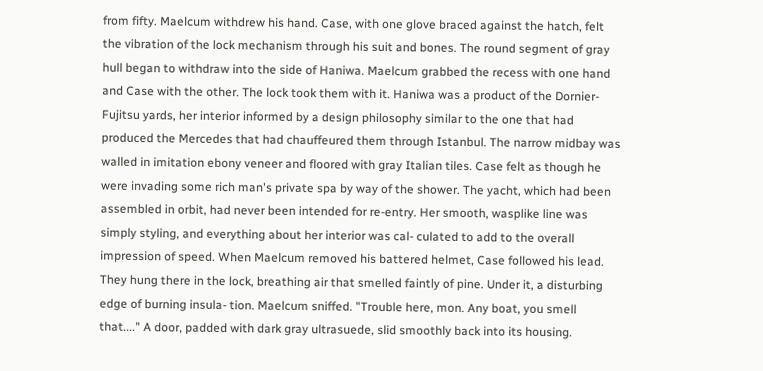from fifty. Maelcum withdrew his hand. Case, with one glove braced against the hatch, felt the vibration of the lock mechanism through his suit and bones. The round segment of gray hull began to withdraw into the side of Haniwa. Maelcum grabbed the recess with one hand and Case with the other. The lock took them with it. Haniwa was a product of the Dornier-Fujitsu yards, her interior informed by a design philosophy similar to the one that had produced the Mercedes that had chauffeured them through Istanbul. The narrow midbay was walled in imitation ebony veneer and floored with gray Italian tiles. Case felt as though he were invading some rich man's private spa by way of the shower. The yacht, which had been assembled in orbit, had never been intended for re-entry. Her smooth, wasplike line was simply styling, and everything about her interior was cal- culated to add to the overall impression of speed. When Maelcum removed his battered helmet, Case followed his lead. They hung there in the lock, breathing air that smelled faintly of pine. Under it, a disturbing edge of burning insula- tion. Maelcum sniffed. "Trouble here, mon. Any boat, you smell that...." A door, padded with dark gray ultrasuede, slid smoothly back into its housing.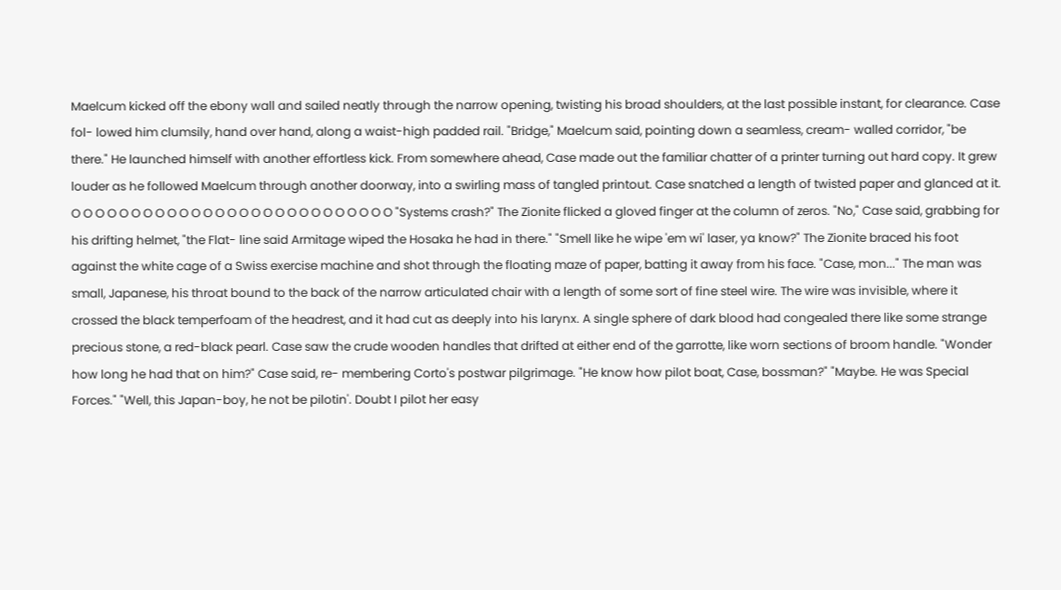Maelcum kicked off the ebony wall and sailed neatly through the narrow opening, twisting his broad shoulders, at the last possible instant, for clearance. Case fol- lowed him clumsily, hand over hand, along a waist-high padded rail. "Bridge," Maelcum said, pointing down a seamless, cream- walled corridor, "be there." He launched himself with another effortless kick. From somewhere ahead, Case made out the familiar chatter of a printer turning out hard copy. It grew louder as he followed Maelcum through another doorway, into a swirling mass of tangled printout. Case snatched a length of twisted paper and glanced at it. O O O O O O O O O O O O O O O O O O O O O O O O O O O "Systems crash?" The Zionite flicked a gloved finger at the column of zeros. "No," Case said, grabbing for his drifting helmet, "the Flat- line said Armitage wiped the Hosaka he had in there." "Smell like he wipe 'em wi' laser, ya know?" The Zionite braced his foot against the white cage of a Swiss exercise machine and shot through the floating maze of paper, batting it away from his face. "Case, mon..." The man was small, Japanese, his throat bound to the back of the narrow articulated chair with a length of some sort of fine steel wire. The wire was invisible, where it crossed the black temperfoam of the headrest, and it had cut as deeply into his larynx. A single sphere of dark blood had congealed there like some strange precious stone, a red-black pearl. Case saw the crude wooden handles that drifted at either end of the garrotte, like worn sections of broom handle. "Wonder how long he had that on him?" Case said, re- membering Corto's postwar pilgrimage. "He know how pilot boat, Case, bossman?" "Maybe. He was Special Forces." "Well, this Japan-boy, he not be pilotin'. Doubt I pilot her easy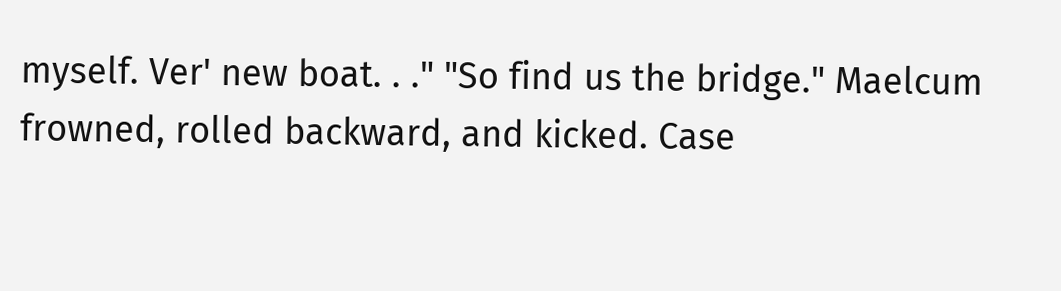myself. Ver' new boat. . ." "So find us the bridge." Maelcum frowned, rolled backward, and kicked. Case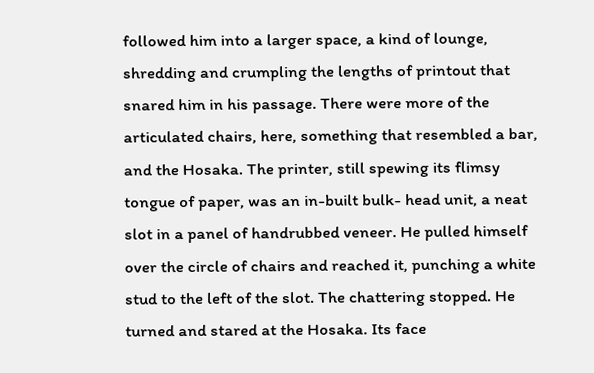followed him into a larger space, a kind of lounge, shredding and crumpling the lengths of printout that snared him in his passage. There were more of the articulated chairs, here, something that resembled a bar, and the Hosaka. The printer, still spewing its flimsy tongue of paper, was an in-built bulk- head unit, a neat slot in a panel of handrubbed veneer. He pulled himself over the circle of chairs and reached it, punching a white stud to the left of the slot. The chattering stopped. He turned and stared at the Hosaka. Its face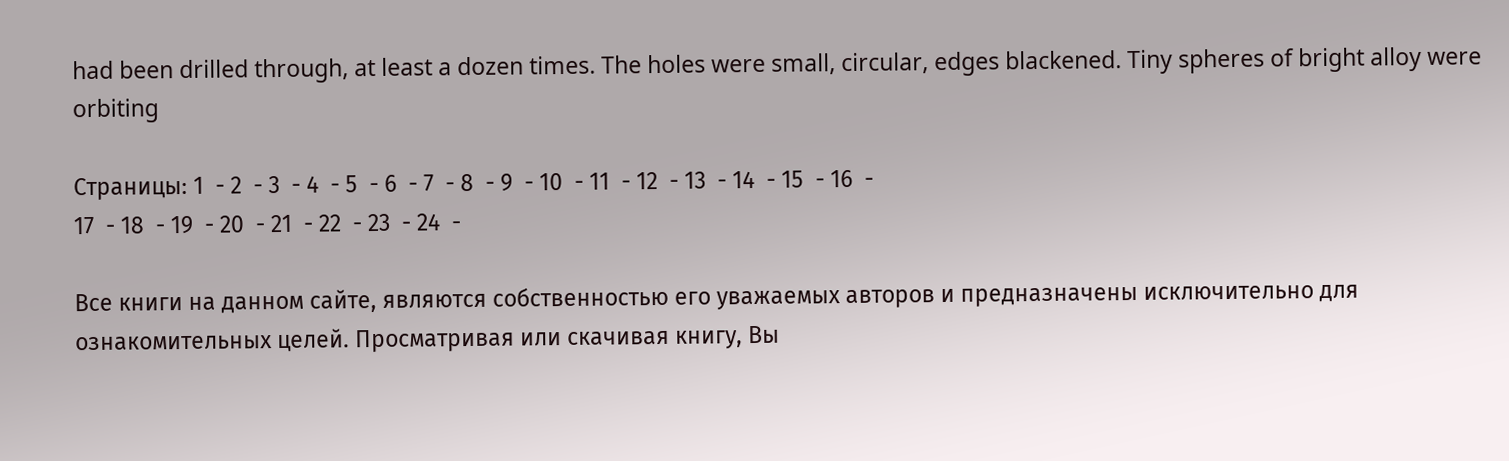had been drilled through, at least a dozen times. The holes were small, circular, edges blackened. Tiny spheres of bright alloy were orbiting

Страницы: 1  - 2  - 3  - 4  - 5  - 6  - 7  - 8  - 9  - 10  - 11  - 12  - 13  - 14  - 15  - 16  -
17  - 18  - 19  - 20  - 21  - 22  - 23  - 24  -

Все книги на данном сайте, являются собственностью его уважаемых авторов и предназначены исключительно для ознакомительных целей. Просматривая или скачивая книгу, Вы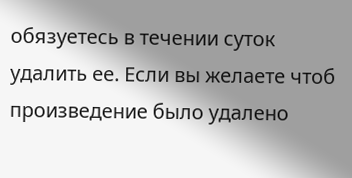обязуетесь в течении суток удалить ее. Если вы желаете чтоб произведение было удалено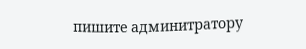пишите админитратору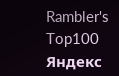Rambler's Top100 Яндекс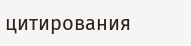цитирования